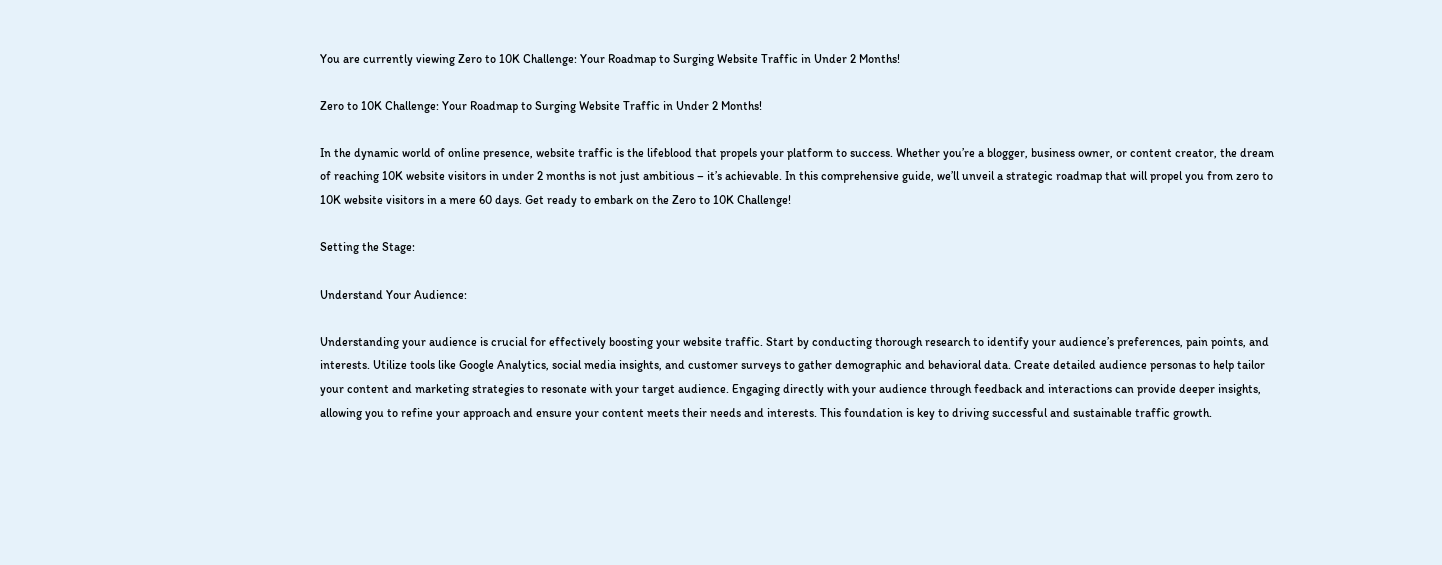You are currently viewing Zero to 10K Challenge: Your Roadmap to Surging Website Traffic in Under 2 Months!

Zero to 10K Challenge: Your Roadmap to Surging Website Traffic in Under 2 Months!

In the dynamic world of online presence, website traffic is the lifeblood that propels your platform to success. Whether you’re a blogger, business owner, or content creator, the dream of reaching 10K website visitors in under 2 months is not just ambitious – it’s achievable. In this comprehensive guide, we’ll unveil a strategic roadmap that will propel you from zero to 10K website visitors in a mere 60 days. Get ready to embark on the Zero to 10K Challenge!

Setting the Stage:

Understand Your Audience:

Understanding your audience is crucial for effectively boosting your website traffic. Start by conducting thorough research to identify your audience’s preferences, pain points, and interests. Utilize tools like Google Analytics, social media insights, and customer surveys to gather demographic and behavioral data. Create detailed audience personas to help tailor your content and marketing strategies to resonate with your target audience. Engaging directly with your audience through feedback and interactions can provide deeper insights, allowing you to refine your approach and ensure your content meets their needs and interests. This foundation is key to driving successful and sustainable traffic growth.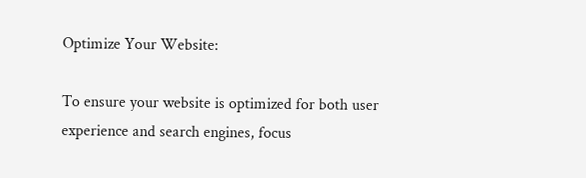Optimize Your Website:

To ensure your website is optimized for both user experience and search engines, focus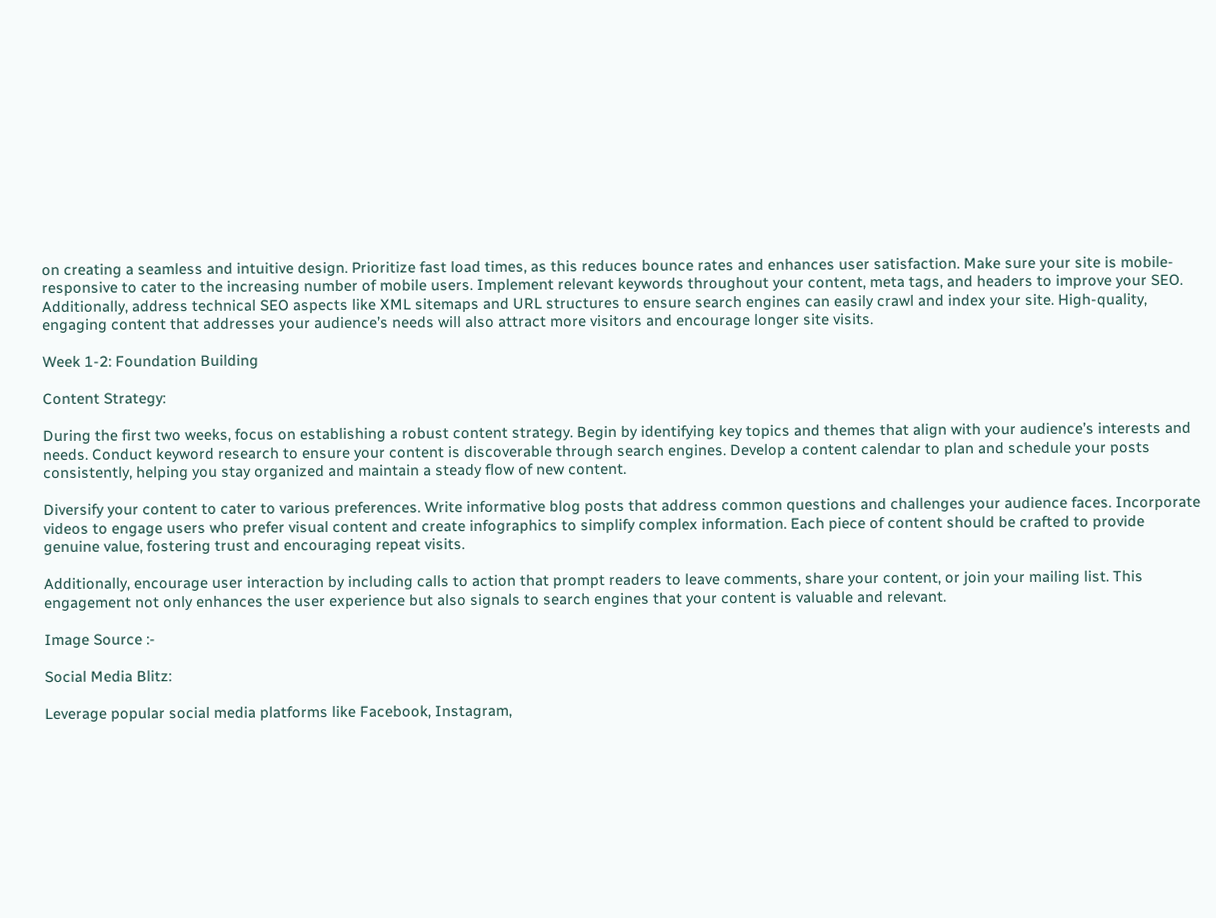on creating a seamless and intuitive design. Prioritize fast load times, as this reduces bounce rates and enhances user satisfaction. Make sure your site is mobile-responsive to cater to the increasing number of mobile users. Implement relevant keywords throughout your content, meta tags, and headers to improve your SEO. Additionally, address technical SEO aspects like XML sitemaps and URL structures to ensure search engines can easily crawl and index your site. High-quality, engaging content that addresses your audience’s needs will also attract more visitors and encourage longer site visits.

Week 1-2: Foundation Building

Content Strategy:

During the first two weeks, focus on establishing a robust content strategy. Begin by identifying key topics and themes that align with your audience’s interests and needs. Conduct keyword research to ensure your content is discoverable through search engines. Develop a content calendar to plan and schedule your posts consistently, helping you stay organized and maintain a steady flow of new content.

Diversify your content to cater to various preferences. Write informative blog posts that address common questions and challenges your audience faces. Incorporate videos to engage users who prefer visual content and create infographics to simplify complex information. Each piece of content should be crafted to provide genuine value, fostering trust and encouraging repeat visits.

Additionally, encourage user interaction by including calls to action that prompt readers to leave comments, share your content, or join your mailing list. This engagement not only enhances the user experience but also signals to search engines that your content is valuable and relevant.

Image Source :-

Social Media Blitz:

Leverage popular social media platforms like Facebook, Instagram,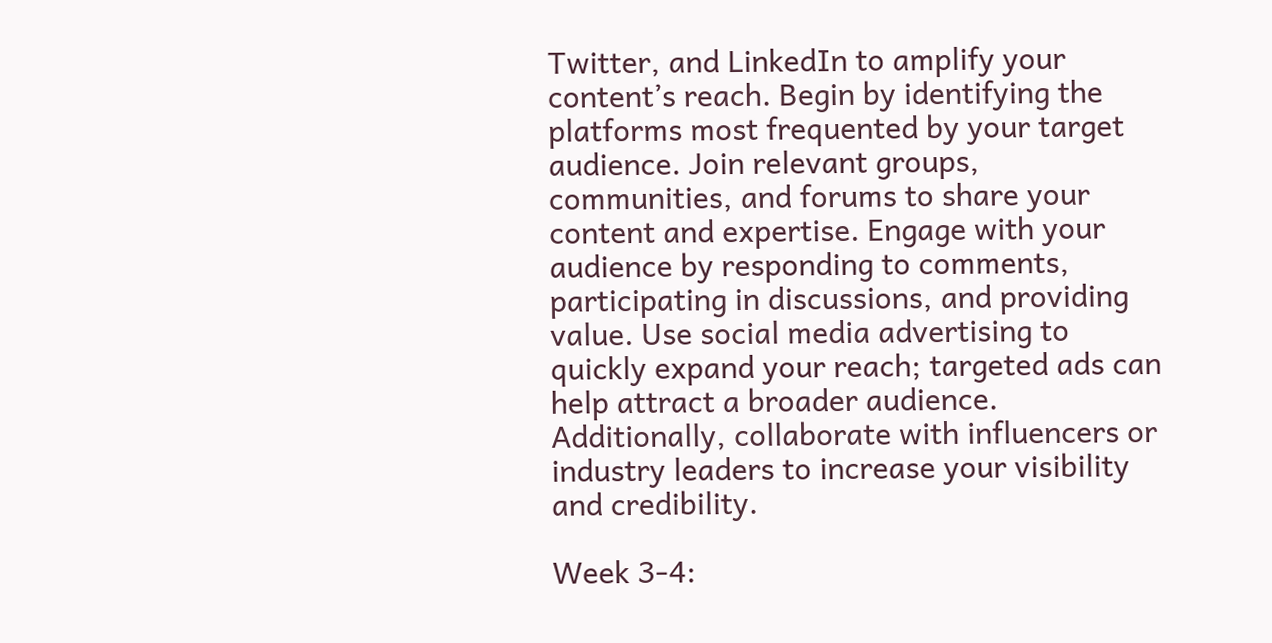Twitter, and LinkedIn to amplify your content’s reach. Begin by identifying the platforms most frequented by your target audience. Join relevant groups, communities, and forums to share your content and expertise. Engage with your audience by responding to comments, participating in discussions, and providing value. Use social media advertising to quickly expand your reach; targeted ads can help attract a broader audience. Additionally, collaborate with influencers or industry leaders to increase your visibility and credibility.

Week 3-4: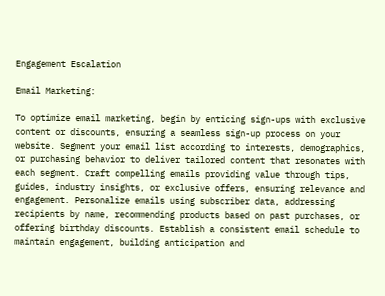Engagement Escalation

Email Marketing:

To optimize email marketing, begin by enticing sign-ups with exclusive content or discounts, ensuring a seamless sign-up process on your website. Segment your email list according to interests, demographics, or purchasing behavior to deliver tailored content that resonates with each segment. Craft compelling emails providing value through tips, guides, industry insights, or exclusive offers, ensuring relevance and engagement. Personalize emails using subscriber data, addressing recipients by name, recommending products based on past purchases, or offering birthday discounts. Establish a consistent email schedule to maintain engagement, building anticipation and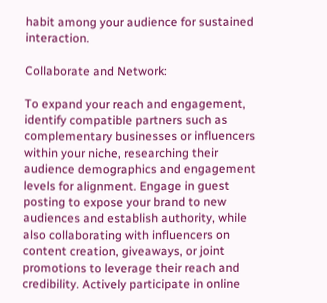habit among your audience for sustained interaction.

Collaborate and Network:

To expand your reach and engagement, identify compatible partners such as complementary businesses or influencers within your niche, researching their audience demographics and engagement levels for alignment. Engage in guest posting to expose your brand to new audiences and establish authority, while also collaborating with influencers on content creation, giveaways, or joint promotions to leverage their reach and credibility. Actively participate in online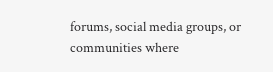forums, social media groups, or communities where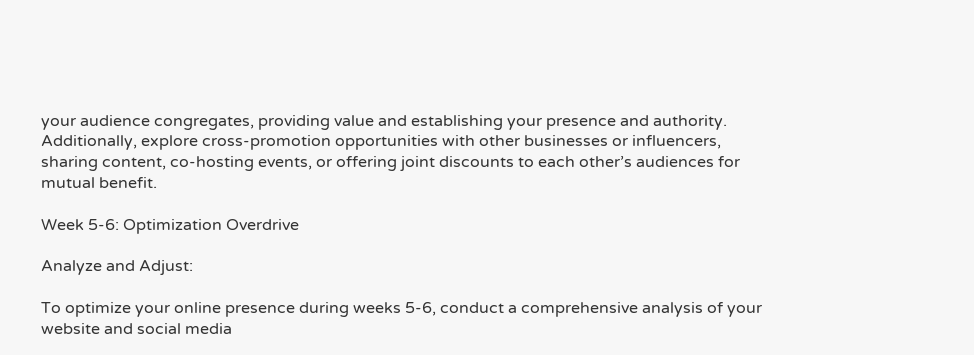your audience congregates, providing value and establishing your presence and authority. Additionally, explore cross-promotion opportunities with other businesses or influencers, sharing content, co-hosting events, or offering joint discounts to each other’s audiences for mutual benefit.

Week 5-6: Optimization Overdrive

Analyze and Adjust:

To optimize your online presence during weeks 5-6, conduct a comprehensive analysis of your website and social media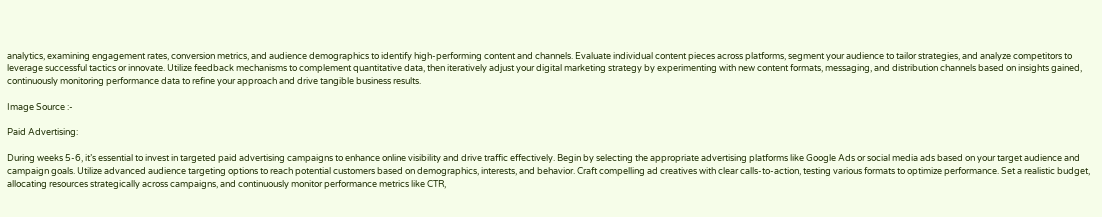analytics, examining engagement rates, conversion metrics, and audience demographics to identify high-performing content and channels. Evaluate individual content pieces across platforms, segment your audience to tailor strategies, and analyze competitors to leverage successful tactics or innovate. Utilize feedback mechanisms to complement quantitative data, then iteratively adjust your digital marketing strategy by experimenting with new content formats, messaging, and distribution channels based on insights gained, continuously monitoring performance data to refine your approach and drive tangible business results.

Image Source :-

Paid Advertising:

During weeks 5-6, it’s essential to invest in targeted paid advertising campaigns to enhance online visibility and drive traffic effectively. Begin by selecting the appropriate advertising platforms like Google Ads or social media ads based on your target audience and campaign goals. Utilize advanced audience targeting options to reach potential customers based on demographics, interests, and behavior. Craft compelling ad creatives with clear calls-to-action, testing various formats to optimize performance. Set a realistic budget, allocating resources strategically across campaigns, and continuously monitor performance metrics like CTR,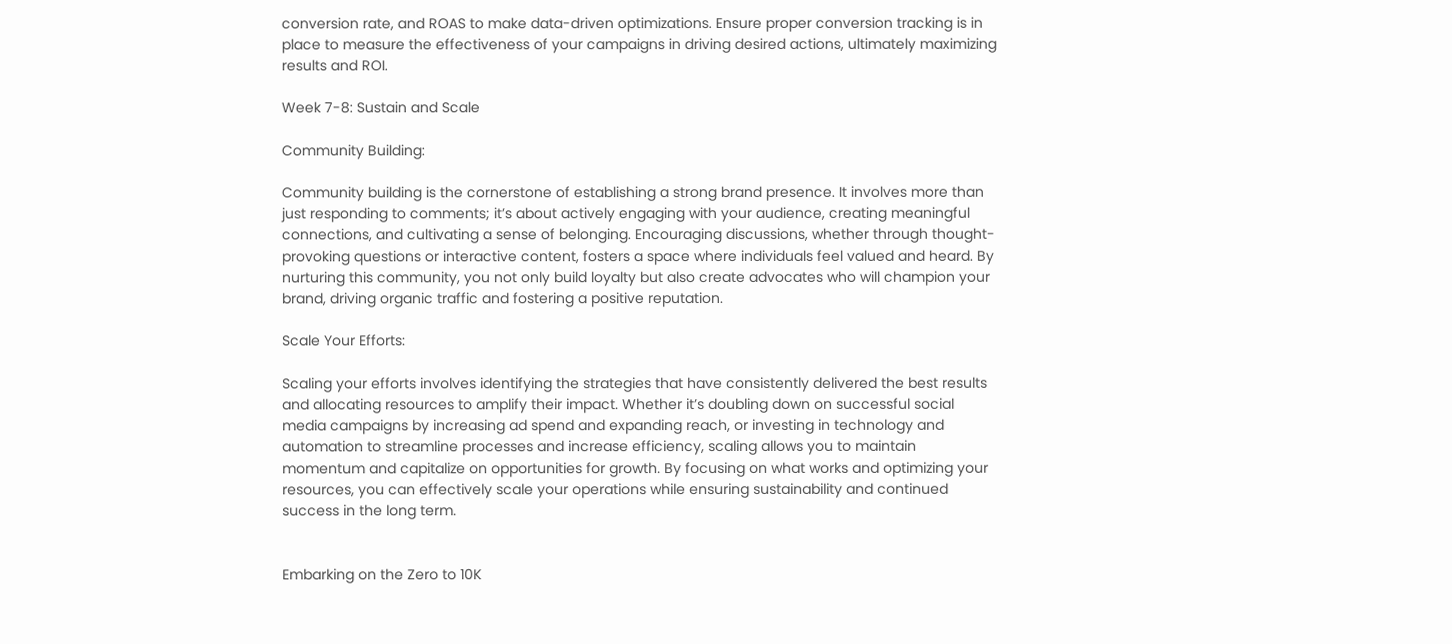conversion rate, and ROAS to make data-driven optimizations. Ensure proper conversion tracking is in place to measure the effectiveness of your campaigns in driving desired actions, ultimately maximizing results and ROI.

Week 7-8: Sustain and Scale

Community Building:

Community building is the cornerstone of establishing a strong brand presence. It involves more than just responding to comments; it’s about actively engaging with your audience, creating meaningful connections, and cultivating a sense of belonging. Encouraging discussions, whether through thought-provoking questions or interactive content, fosters a space where individuals feel valued and heard. By nurturing this community, you not only build loyalty but also create advocates who will champion your brand, driving organic traffic and fostering a positive reputation.

Scale Your Efforts:

Scaling your efforts involves identifying the strategies that have consistently delivered the best results and allocating resources to amplify their impact. Whether it’s doubling down on successful social media campaigns by increasing ad spend and expanding reach, or investing in technology and automation to streamline processes and increase efficiency, scaling allows you to maintain momentum and capitalize on opportunities for growth. By focusing on what works and optimizing your resources, you can effectively scale your operations while ensuring sustainability and continued success in the long term.


Embarking on the Zero to 10K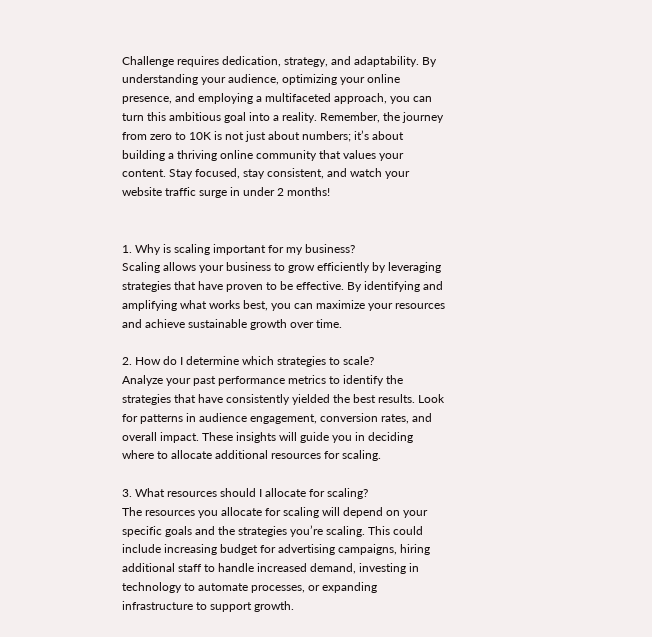Challenge requires dedication, strategy, and adaptability. By understanding your audience, optimizing your online presence, and employing a multifaceted approach, you can turn this ambitious goal into a reality. Remember, the journey from zero to 10K is not just about numbers; it’s about building a thriving online community that values your content. Stay focused, stay consistent, and watch your website traffic surge in under 2 months!


1. Why is scaling important for my business?
Scaling allows your business to grow efficiently by leveraging strategies that have proven to be effective. By identifying and amplifying what works best, you can maximize your resources and achieve sustainable growth over time.

2. How do I determine which strategies to scale?
Analyze your past performance metrics to identify the strategies that have consistently yielded the best results. Look for patterns in audience engagement, conversion rates, and overall impact. These insights will guide you in deciding where to allocate additional resources for scaling.

3. What resources should I allocate for scaling?
The resources you allocate for scaling will depend on your specific goals and the strategies you’re scaling. This could include increasing budget for advertising campaigns, hiring additional staff to handle increased demand, investing in technology to automate processes, or expanding infrastructure to support growth.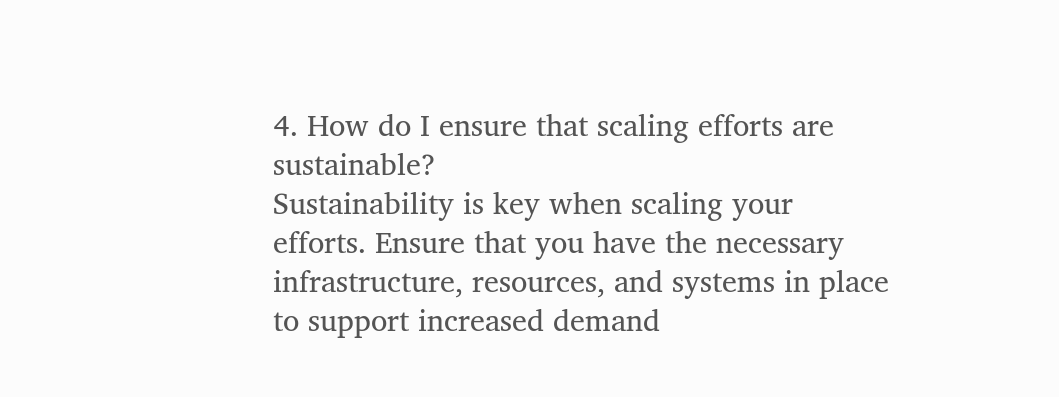4. How do I ensure that scaling efforts are sustainable?
Sustainability is key when scaling your efforts. Ensure that you have the necessary infrastructure, resources, and systems in place to support increased demand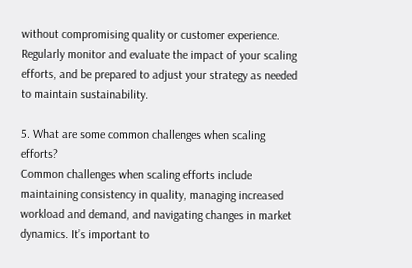without compromising quality or customer experience. Regularly monitor and evaluate the impact of your scaling efforts, and be prepared to adjust your strategy as needed to maintain sustainability.

5. What are some common challenges when scaling efforts?
Common challenges when scaling efforts include maintaining consistency in quality, managing increased workload and demand, and navigating changes in market dynamics. It’s important to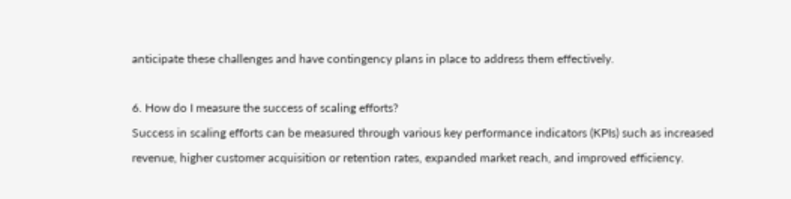anticipate these challenges and have contingency plans in place to address them effectively.

6. How do I measure the success of scaling efforts?
Success in scaling efforts can be measured through various key performance indicators (KPIs) such as increased revenue, higher customer acquisition or retention rates, expanded market reach, and improved efficiency.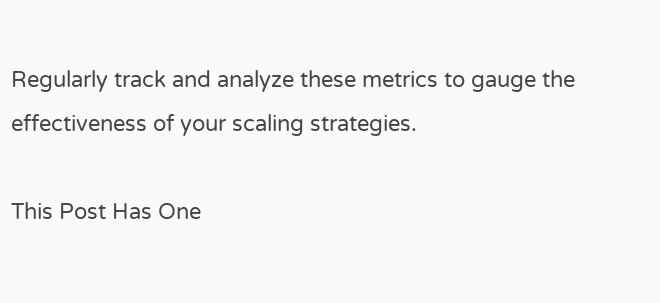Regularly track and analyze these metrics to gauge the effectiveness of your scaling strategies.

This Post Has One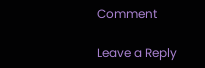Comment

Leave a Reply